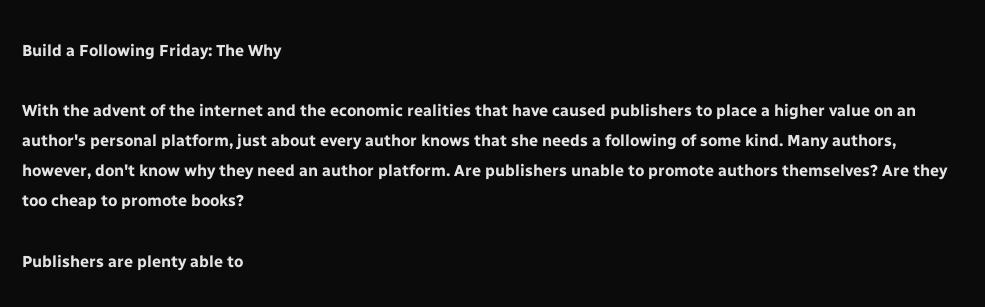Build a Following Friday: The Why

With the advent of the internet and the economic realities that have caused publishers to place a higher value on an author's personal platform, just about every author knows that she needs a following of some kind. Many authors, however, don't know why they need an author platform. Are publishers unable to promote authors themselves? Are they too cheap to promote books?

Publishers are plenty able to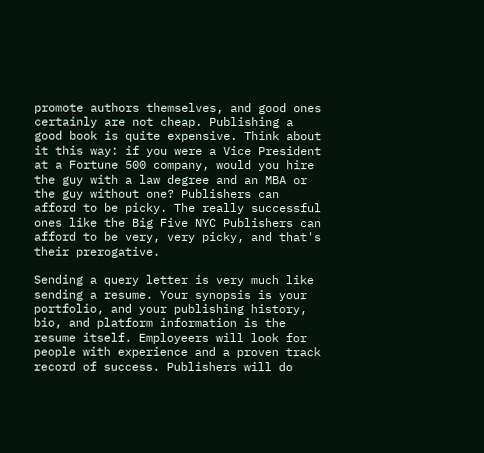promote authors themselves, and good ones certainly are not cheap. Publishing a good book is quite expensive. Think about it this way: if you were a Vice President at a Fortune 500 company, would you hire the guy with a law degree and an MBA or the guy without one? Publishers can afford to be picky. The really successful ones like the Big Five NYC Publishers can afford to be very, very picky, and that's their prerogative.

Sending a query letter is very much like sending a resume. Your synopsis is your portfolio, and your publishing history, bio, and platform information is the resume itself. Employeers will look for people with experience and a proven track record of success. Publishers will do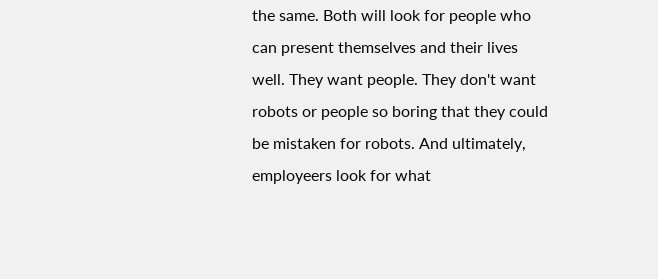the same. Both will look for people who can present themselves and their lives well. They want people. They don't want robots or people so boring that they could be mistaken for robots. And ultimately, employeers look for what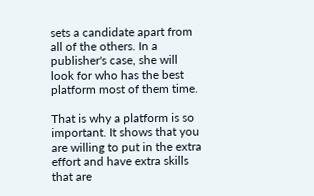sets a candidate apart from all of the others. In a publisher's case, she will look for who has the best platform most of them time.

That is why a platform is so important. It shows that you are willing to put in the extra effort and have extra skills that are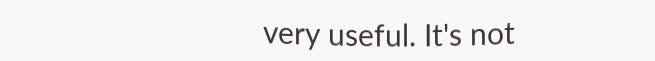very useful. It's not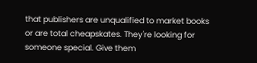that publishers are unqualified to market books or are total cheapskates. They're looking for someone special. Give them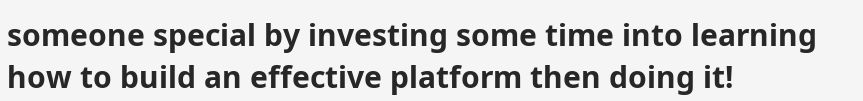someone special by investing some time into learning how to build an effective platform then doing it!